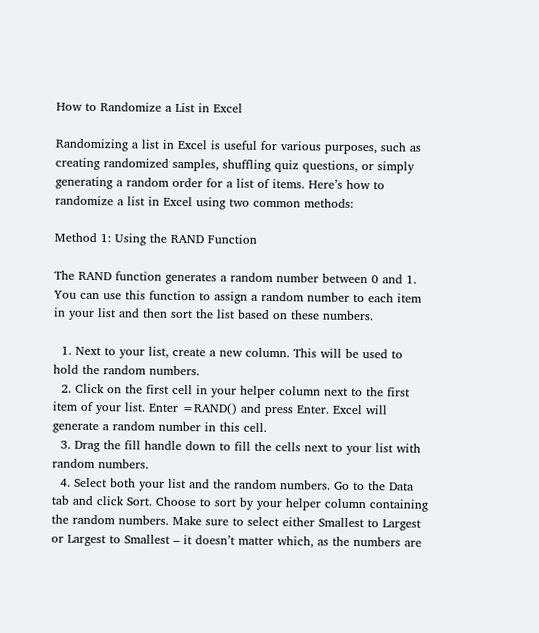How to Randomize a List in Excel

Randomizing a list in Excel is useful for various purposes, such as creating randomized samples, shuffling quiz questions, or simply generating a random order for a list of items. Here’s how to randomize a list in Excel using two common methods:

Method 1: Using the RAND Function

The RAND function generates a random number between 0 and 1. You can use this function to assign a random number to each item in your list and then sort the list based on these numbers.

  1. Next to your list, create a new column. This will be used to hold the random numbers.
  2. Click on the first cell in your helper column next to the first item of your list. Enter =RAND() and press Enter. Excel will generate a random number in this cell.
  3. Drag the fill handle down to fill the cells next to your list with random numbers.
  4. Select both your list and the random numbers. Go to the Data tab and click Sort. Choose to sort by your helper column containing the random numbers. Make sure to select either Smallest to Largest or Largest to Smallest – it doesn’t matter which, as the numbers are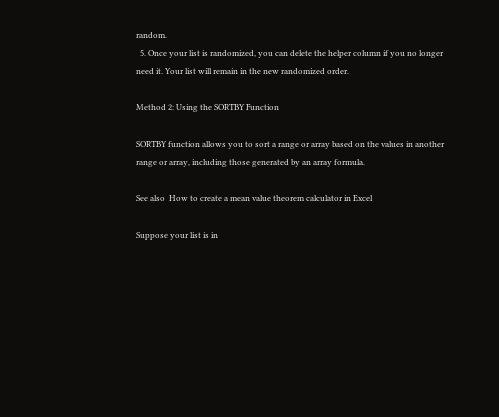random.
  5. Once your list is randomized, you can delete the helper column if you no longer need it. Your list will remain in the new randomized order.

Method 2: Using the SORTBY Function

SORTBY function allows you to sort a range or array based on the values in another range or array, including those generated by an array formula.

See also  How to create a mean value theorem calculator in Excel

Suppose your list is in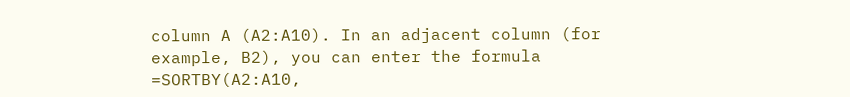column A (A2:A10). In an adjacent column (for example, B2), you can enter the formula =SORTBY(A2:A10,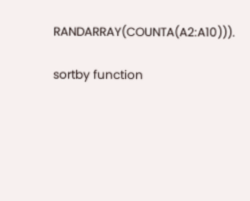RANDARRAY(COUNTA(A2:A10))).

sortby function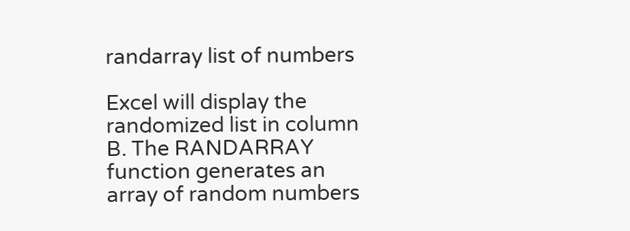randarray list of numbers

Excel will display the randomized list in column B. The RANDARRAY function generates an array of random numbers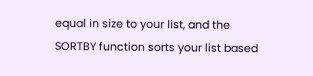equal in size to your list, and the SORTBY function sorts your list based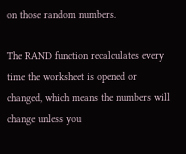on those random numbers.

The RAND function recalculates every time the worksheet is opened or changed, which means the numbers will change unless you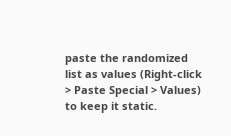paste the randomized list as values (Right-click > Paste Special > Values) to keep it static.